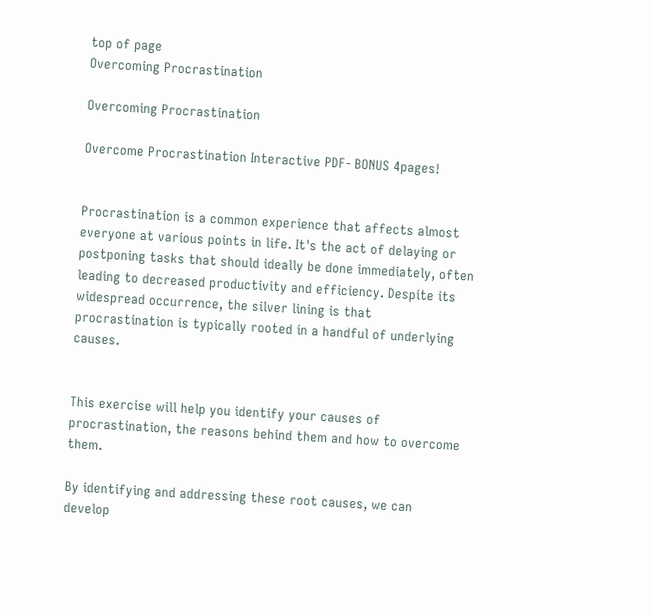top of page
Overcoming Procrastination

Overcoming Procrastination

Overcome Procrastination Interactive PDF- BONUS 4pages!


Procrastination is a common experience that affects almost everyone at various points in life. It's the act of delaying or postponing tasks that should ideally be done immediately, often leading to decreased productivity and efficiency. Despite its widespread occurrence, the silver lining is that procrastination is typically rooted in a handful of underlying causes.


This exercise will help you identify your causes of procrastination, the reasons behind them and how to overcome them.

By identifying and addressing these root causes, we can develop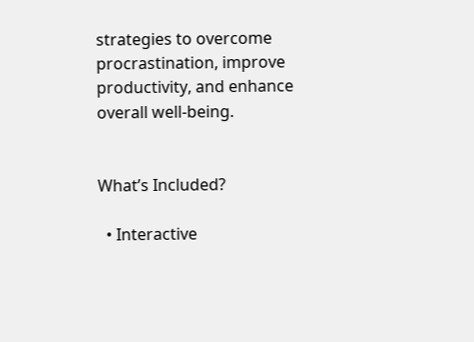strategies to overcome procrastination, improve productivity, and enhance overall well-being.


What’s Included?

  • Interactive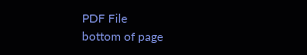PDF File
bottom of page